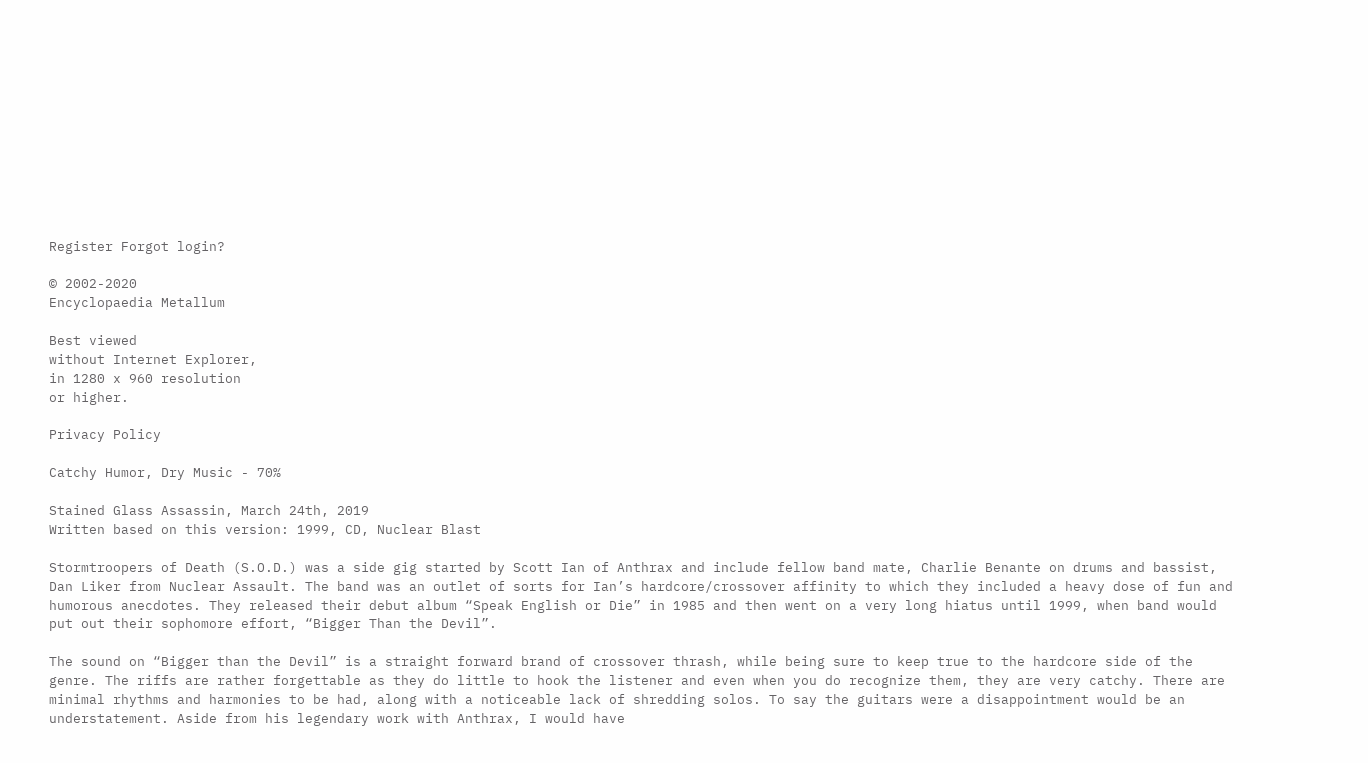Register Forgot login?

© 2002-2020
Encyclopaedia Metallum

Best viewed
without Internet Explorer,
in 1280 x 960 resolution
or higher.

Privacy Policy

Catchy Humor, Dry Music - 70%

Stained Glass Assassin, March 24th, 2019
Written based on this version: 1999, CD, Nuclear Blast

Stormtroopers of Death (S.O.D.) was a side gig started by Scott Ian of Anthrax and include fellow band mate, Charlie Benante on drums and bassist, Dan Liker from Nuclear Assault. The band was an outlet of sorts for Ian’s hardcore/crossover affinity to which they included a heavy dose of fun and humorous anecdotes. They released their debut album “Speak English or Die” in 1985 and then went on a very long hiatus until 1999, when band would put out their sophomore effort, “Bigger Than the Devil”.

The sound on “Bigger than the Devil” is a straight forward brand of crossover thrash, while being sure to keep true to the hardcore side of the genre. The riffs are rather forgettable as they do little to hook the listener and even when you do recognize them, they are very catchy. There are minimal rhythms and harmonies to be had, along with a noticeable lack of shredding solos. To say the guitars were a disappointment would be an understatement. Aside from his legendary work with Anthrax, I would have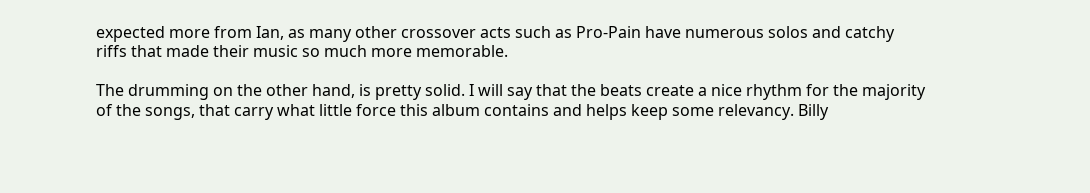expected more from Ian, as many other crossover acts such as Pro-Pain have numerous solos and catchy riffs that made their music so much more memorable.

The drumming on the other hand, is pretty solid. I will say that the beats create a nice rhythm for the majority of the songs, that carry what little force this album contains and helps keep some relevancy. Billy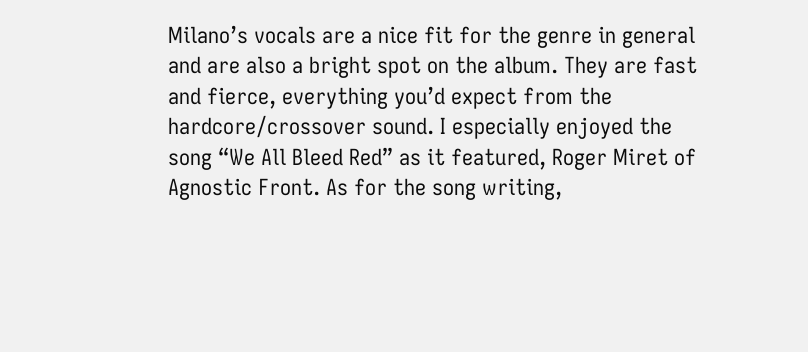Milano’s vocals are a nice fit for the genre in general and are also a bright spot on the album. They are fast and fierce, everything you’d expect from the hardcore/crossover sound. I especially enjoyed the song “We All Bleed Red” as it featured, Roger Miret of Agnostic Front. As for the song writing,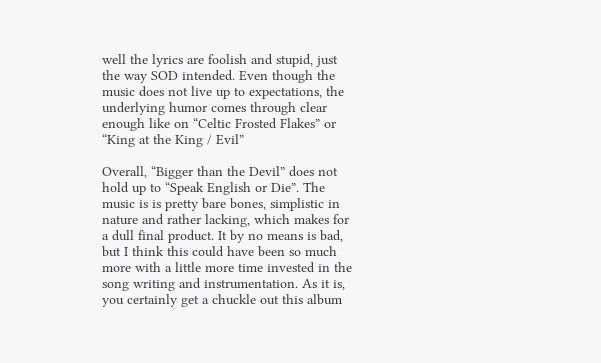well the lyrics are foolish and stupid, just the way SOD intended. Even though the music does not live up to expectations, the underlying humor comes through clear enough like on “Celtic Frosted Flakes” or “King at the King / Evil”

Overall, “Bigger than the Devil” does not hold up to “Speak English or Die”. The music is is pretty bare bones, simplistic in nature and rather lacking, which makes for a dull final product. It by no means is bad, but I think this could have been so much more with a little more time invested in the song writing and instrumentation. As it is, you certainly get a chuckle out this album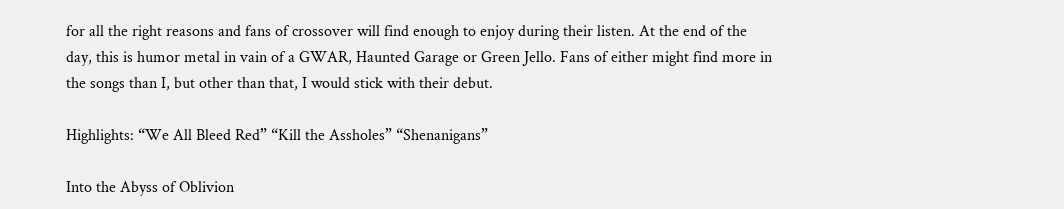for all the right reasons and fans of crossover will find enough to enjoy during their listen. At the end of the day, this is humor metal in vain of a GWAR, Haunted Garage or Green Jello. Fans of either might find more in the songs than I, but other than that, I would stick with their debut.

Highlights: “We All Bleed Red” “Kill the Assholes” “Shenanigans”

Into the Abyss of Oblivion